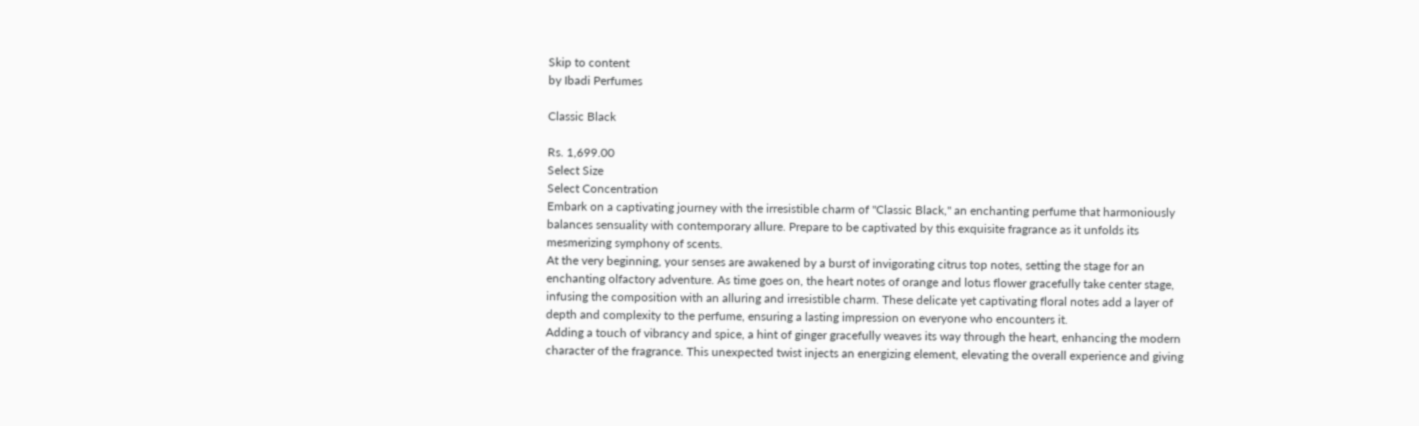Skip to content
by Ibadi Perfumes

Classic Black

Rs. 1,699.00
Select Size
Select Concentration
Embark on a captivating journey with the irresistible charm of "Classic Black," an enchanting perfume that harmoniously balances sensuality with contemporary allure. Prepare to be captivated by this exquisite fragrance as it unfolds its mesmerizing symphony of scents.
At the very beginning, your senses are awakened by a burst of invigorating citrus top notes, setting the stage for an enchanting olfactory adventure. As time goes on, the heart notes of orange and lotus flower gracefully take center stage, infusing the composition with an alluring and irresistible charm. These delicate yet captivating floral notes add a layer of depth and complexity to the perfume, ensuring a lasting impression on everyone who encounters it.
Adding a touch of vibrancy and spice, a hint of ginger gracefully weaves its way through the heart, enhancing the modern character of the fragrance. This unexpected twist injects an energizing element, elevating the overall experience and giving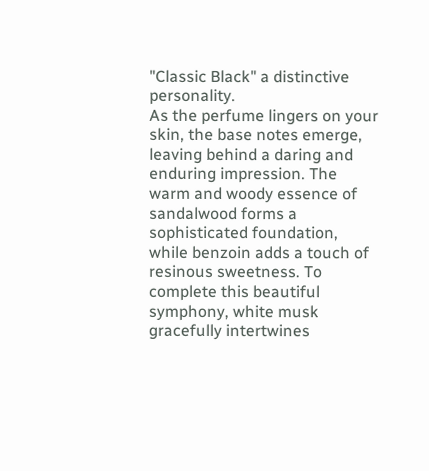"Classic Black" a distinctive personality.
As the perfume lingers on your skin, the base notes emerge, leaving behind a daring and enduring impression. The warm and woody essence of sandalwood forms a sophisticated foundation, while benzoin adds a touch of resinous sweetness. To complete this beautiful symphony, white musk gracefully intertwines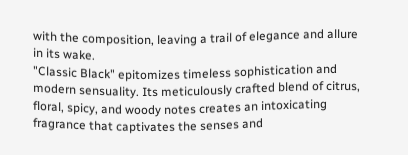with the composition, leaving a trail of elegance and allure in its wake.
"Classic Black" epitomizes timeless sophistication and modern sensuality. Its meticulously crafted blend of citrus, floral, spicy, and woody notes creates an intoxicating fragrance that captivates the senses and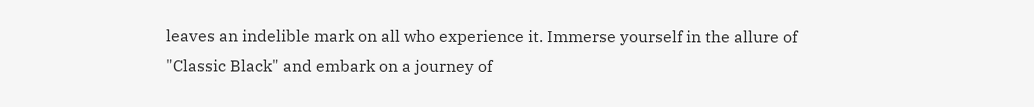leaves an indelible mark on all who experience it. Immerse yourself in the allure of "Classic Black" and embark on a journey of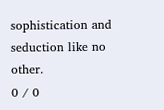sophistication and seduction like no other.
0 / 0